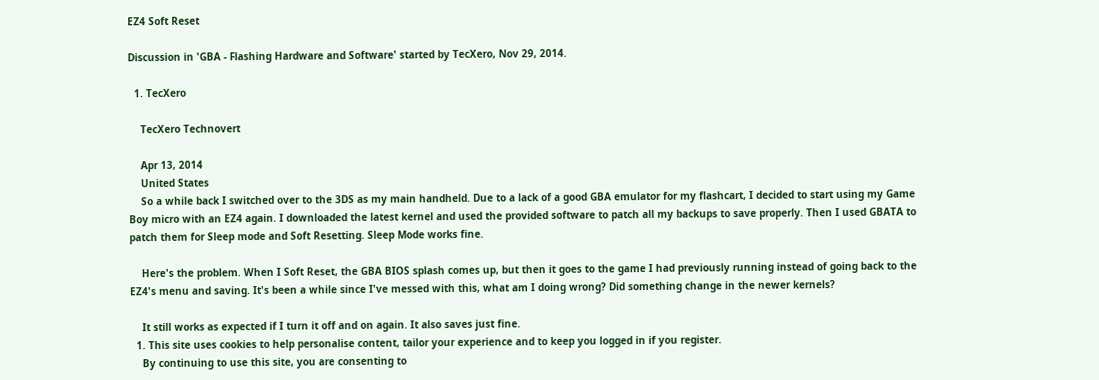EZ4 Soft Reset

Discussion in 'GBA - Flashing Hardware and Software' started by TecXero, Nov 29, 2014.

  1. TecXero

    TecXero Technovert

    Apr 13, 2014
    United States
    So a while back I switched over to the 3DS as my main handheld. Due to a lack of a good GBA emulator for my flashcart, I decided to start using my Game Boy micro with an EZ4 again. I downloaded the latest kernel and used the provided software to patch all my backups to save properly. Then I used GBATA to patch them for Sleep mode and Soft Resetting. Sleep Mode works fine.

    Here's the problem. When I Soft Reset, the GBA BIOS splash comes up, but then it goes to the game I had previously running instead of going back to the EZ4's menu and saving. It's been a while since I've messed with this, what am I doing wrong? Did something change in the newer kernels?

    It still works as expected if I turn it off and on again. It also saves just fine.
  1. This site uses cookies to help personalise content, tailor your experience and to keep you logged in if you register.
    By continuing to use this site, you are consenting to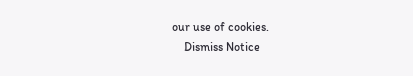our use of cookies.
    Dismiss Notice